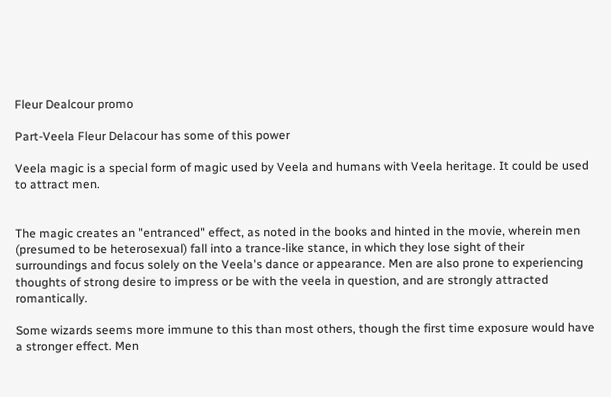Fleur Dealcour promo

Part-Veela Fleur Delacour has some of this power

Veela magic is a special form of magic used by Veela and humans with Veela heritage. It could be used to attract men.


The magic creates an "entranced" effect, as noted in the books and hinted in the movie, wherein men (presumed to be heterosexual) fall into a trance-like stance, in which they lose sight of their surroundings and focus solely on the Veela's dance or appearance. Men are also prone to experiencing thoughts of strong desire to impress or be with the veela in question, and are strongly attracted romantically.

Some wizards seems more immune to this than most others, though the first time exposure would have a stronger effect. Men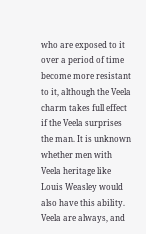who are exposed to it over a period of time become more resistant to it, although the Veela charm takes full effect if the Veela surprises the man. It is unknown whether men with Veela heritage like Louis Weasley would also have this ability. Veela are always, and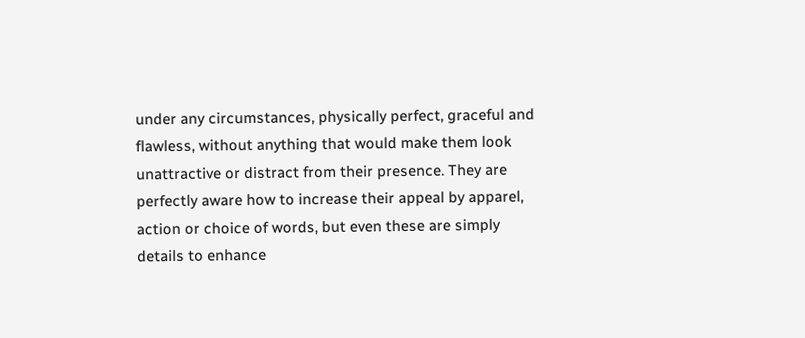under any circumstances, physically perfect, graceful and flawless, without anything that would make them look unattractive or distract from their presence. They are perfectly aware how to increase their appeal by apparel, action or choice of words, but even these are simply details to enhance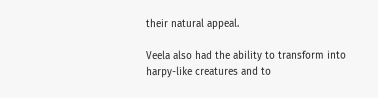their natural appeal.

Veela also had the ability to transform into harpy-like creatures and to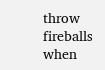throw fireballs when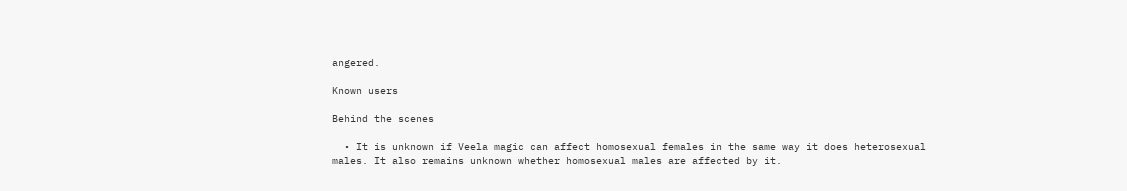angered.

Known users

Behind the scenes

  • It is unknown if Veela magic can affect homosexual females in the same way it does heterosexual males. It also remains unknown whether homosexual males are affected by it.